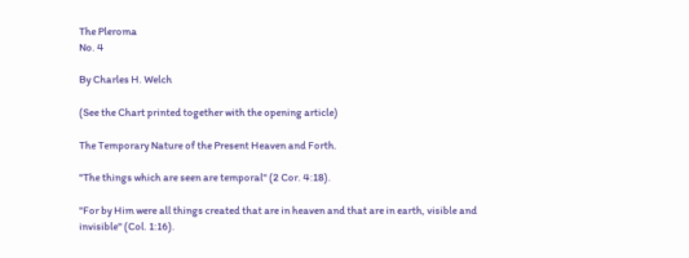The Pleroma
No. 4

By Charles H. Welch

(See the Chart printed together with the opening article)

The Temporary Nature of the Present Heaven and Forth.

"The things which are seen are temporal" (2 Cor. 4:18).

"For by Him were all things created that are in heaven and that are in earth, visible and invisible" (Col. 1:16).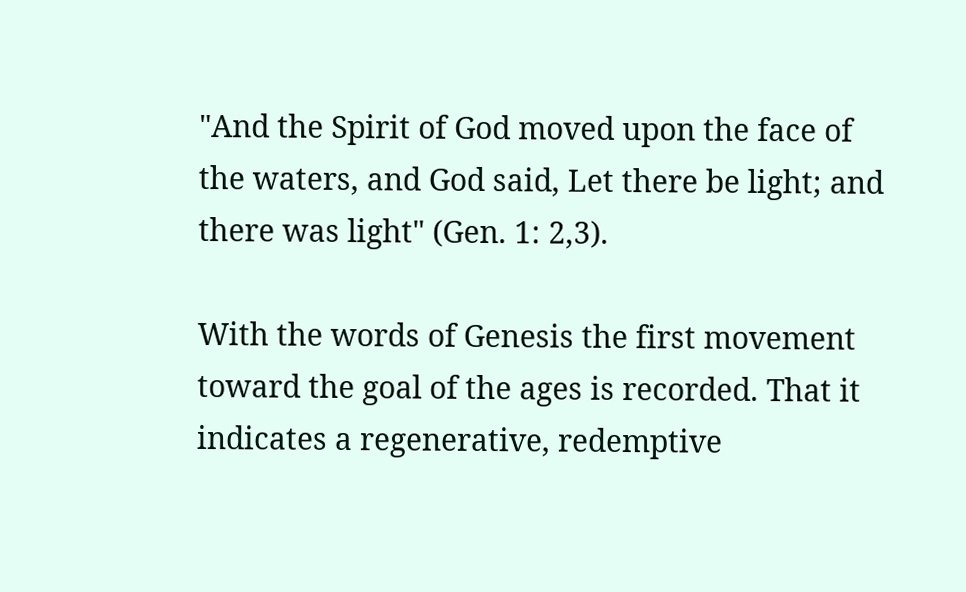"And the Spirit of God moved upon the face of the waters, and God said, Let there be light; and there was light" (Gen. 1: 2,3).

With the words of Genesis the first movement toward the goal of the ages is recorded. That it indicates a regenerative, redemptive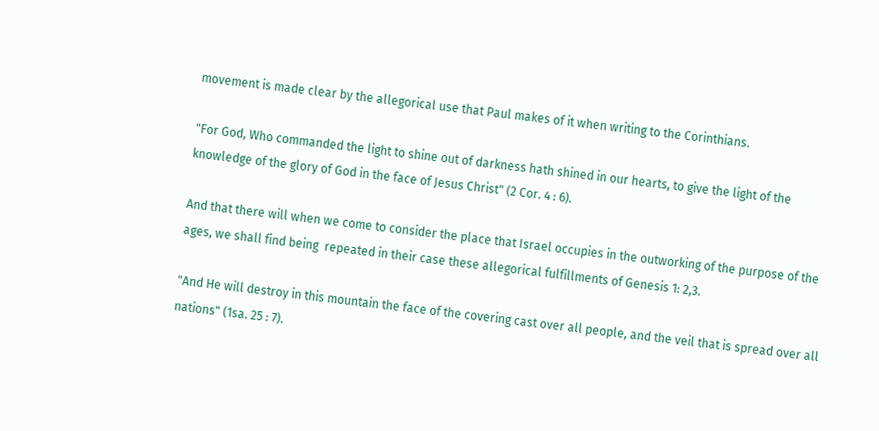movement is made clear by the allegorical use that Paul makes of it when writing to the Corinthians.

"For God, Who commanded the light to shine out of darkness hath shined in our hearts, to give the light of the knowledge of the glory of God in the face of Jesus Christ" (2 Cor. 4 : 6).

And that there will when we come to consider the place that Israel occupies in the outworking of the purpose of the ages, we shall find being  repeated in their case these allegorical fulfillments of Genesis 1: 2,3.

"And He will destroy in this mountain the face of the covering cast over all people, and the veil that is spread over all nations" (1sa. 25 : 7).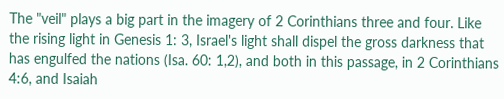The "veil" plays a big part in the imagery of 2 Corinthians three and four. Like the rising light in Genesis 1: 3, Israel's light shall dispel the gross darkness that has engulfed the nations (Isa. 60: 1,2), and both in this passage, in 2 Corinthians 4:6, and Isaiah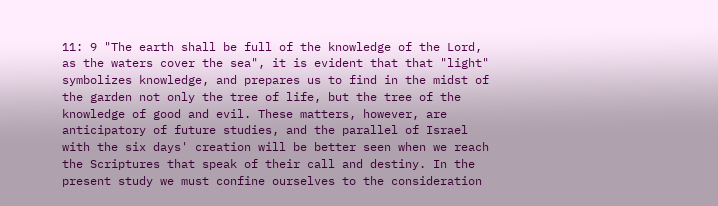11: 9 "The earth shall be full of the knowledge of the Lord, as the waters cover the sea", it is evident that that "light" symbolizes knowledge, and prepares us to find in the midst of the garden not only the tree of life, but the tree of the knowledge of good and evil. These matters, however, are anticipatory of future studies, and the parallel of Israel with the six days' creation will be better seen when we reach the Scriptures that speak of their call and destiny. In the present study we must confine ourselves to the consideration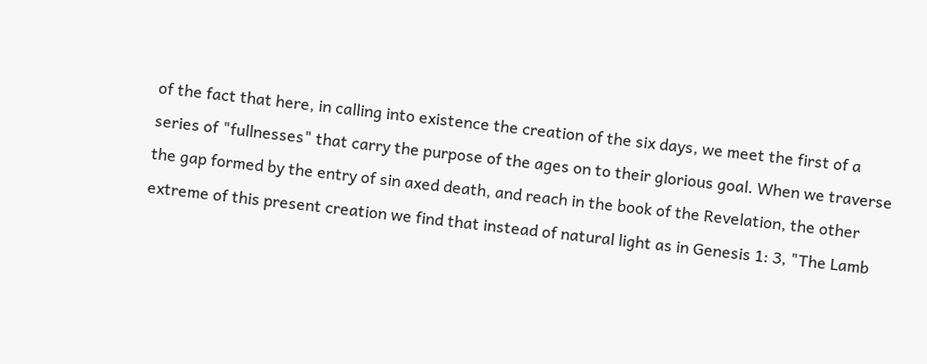of the fact that here, in calling into existence the creation of the six days, we meet the first of a series of "fullnesses" that carry the purpose of the ages on to their glorious goal. When we traverse the gap formed by the entry of sin axed death, and reach in the book of the Revelation, the other extreme of this present creation we find that instead of natural light as in Genesis 1: 3, "The Lamb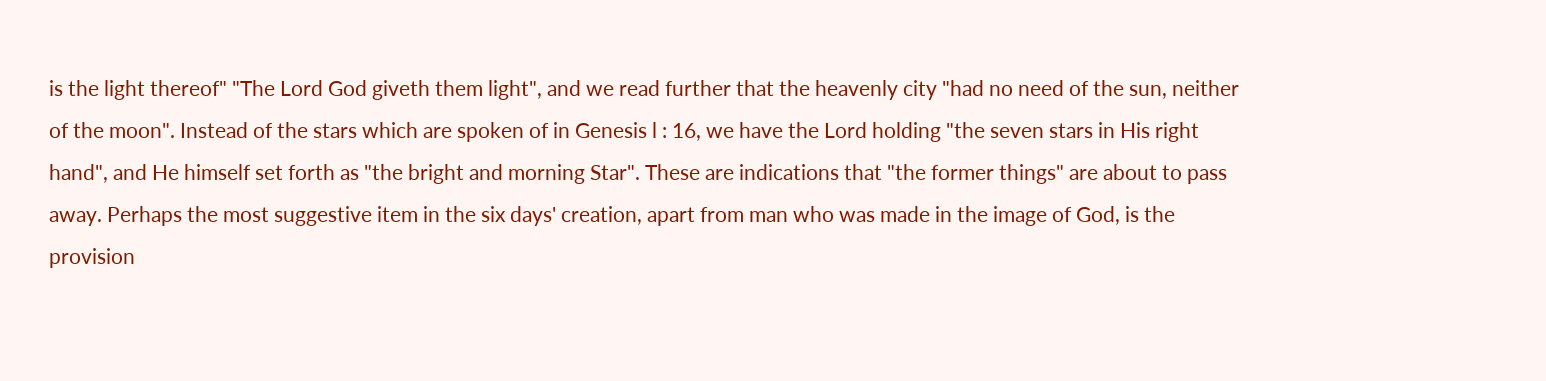is the light thereof" "The Lord God giveth them light", and we read further that the heavenly city "had no need of the sun, neither of the moon". Instead of the stars which are spoken of in Genesis l : 16, we have the Lord holding "the seven stars in His right hand", and He himself set forth as "the bright and morning Star". These are indications that "the former things" are about to pass away. Perhaps the most suggestive item in the six days' creation, apart from man who was made in the image of God, is the provision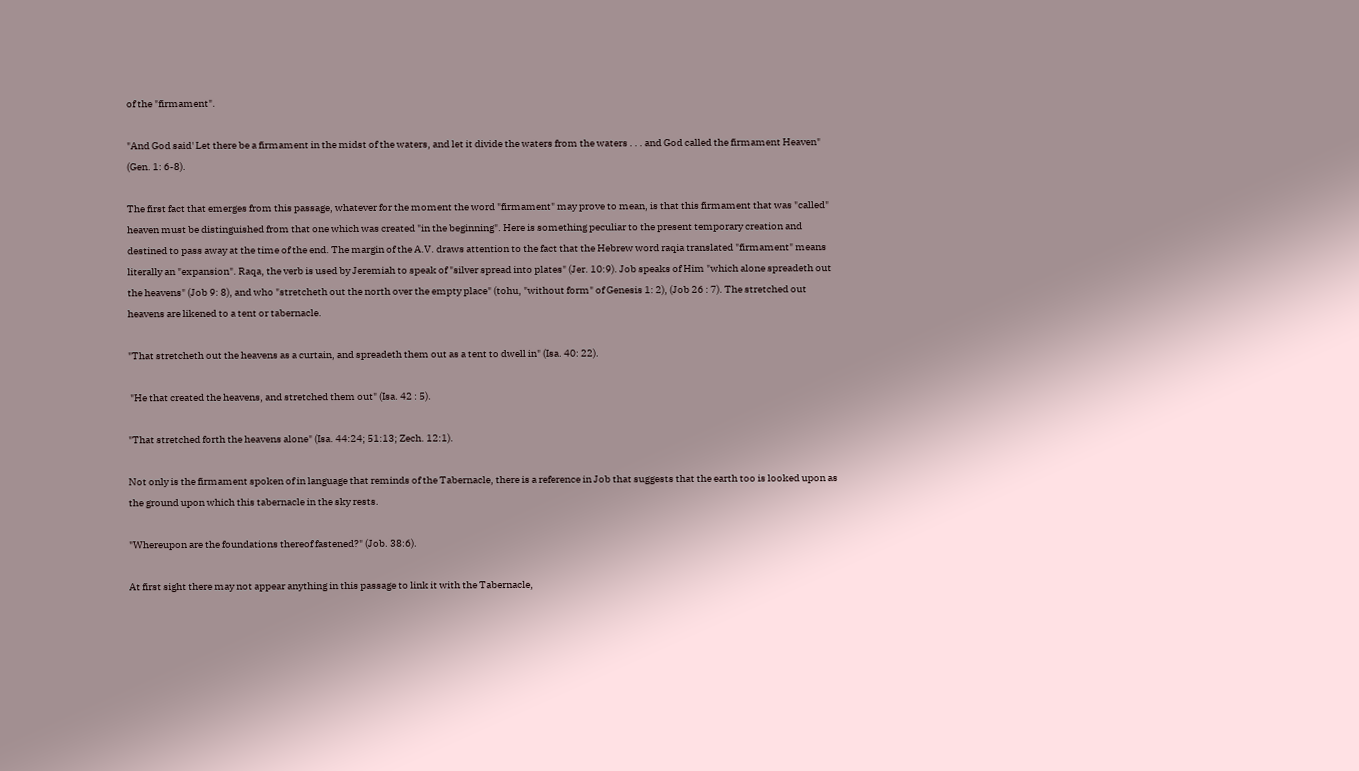of the "firmament".

"And God said' Let there be a firmament in the midst of the waters, and let it divide the waters from the waters . . . and God called the firmament Heaven" (Gen. 1: 6-8).

The first fact that emerges from this passage, whatever for the moment the word "firmament" may prove to mean, is that this firmament that was "called" heaven must be distinguished from that one which was created "in the beginning". Here is something peculiar to the present temporary creation and destined to pass away at the time of the end. The margin of the A.V. draws attention to the fact that the Hebrew word raqia translated "firmament" means literally an "expansion". Raqa, the verb is used by Jeremiah to speak of "silver spread into plates" (Jer. 10:9). Job speaks of Him "which alone spreadeth out the heavens" (Job 9: 8), and who "stretcheth out the north over the empty place" (tohu, "without form" of Genesis 1: 2), (Job 26 : 7). The stretched out heavens are likened to a tent or tabernacle.

"That stretcheth out the heavens as a curtain, and spreadeth them out as a tent to dwell in" (Isa. 40: 22).

 "He that created the heavens, and stretched them out" (Isa. 42 : 5).

"That stretched forth the heavens alone" (Isa. 44:24; 51:13; Zech. 12:1).

Not only is the firmament spoken of in language that reminds of the Tabernacle, there is a reference in Job that suggests that the earth too is looked upon as the ground upon which this tabernacle in the sky rests.

"Whereupon are the foundations thereof fastened?" (Job. 38:6).

At first sight there may not appear anything in this passage to link it with the Tabernacle,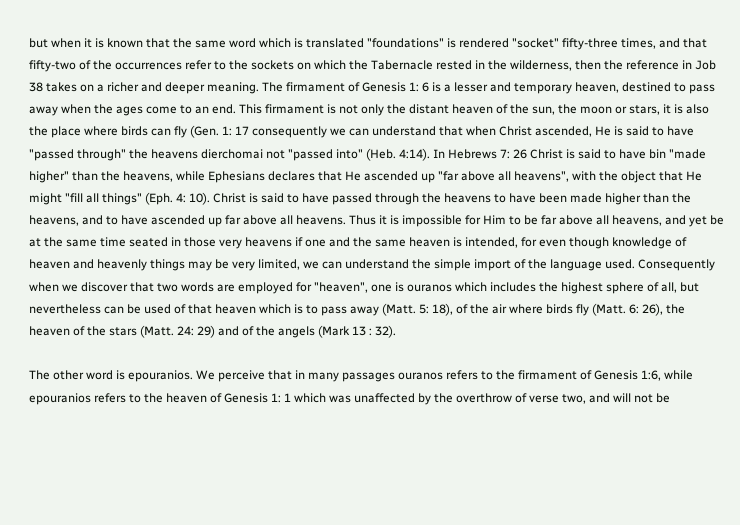but when it is known that the same word which is translated "foundations" is rendered "socket" fifty-three times, and that fifty-two of the occurrences refer to the sockets on which the Tabernacle rested in the wilderness, then the reference in Job 38 takes on a richer and deeper meaning. The firmament of Genesis 1: 6 is a lesser and temporary heaven, destined to pass away when the ages come to an end. This firmament is not only the distant heaven of the sun, the moon or stars, it is also the place where birds can fly (Gen. 1: 17 consequently we can understand that when Christ ascended, He is said to have "passed through" the heavens dierchomai not "passed into" (Heb. 4:14). In Hebrews 7: 26 Christ is said to have bin "made higher" than the heavens, while Ephesians declares that He ascended up "far above all heavens", with the object that He might "fill all things" (Eph. 4: 10). Christ is said to have passed through the heavens to have been made higher than the heavens, and to have ascended up far above all heavens. Thus it is impossible for Him to be far above all heavens, and yet be at the same time seated in those very heavens if one and the same heaven is intended, for even though knowledge of heaven and heavenly things may be very limited, we can understand the simple import of the language used. Consequently when we discover that two words are employed for "heaven", one is ouranos which includes the highest sphere of all, but nevertheless can be used of that heaven which is to pass away (Matt. 5: 18), of the air where birds fly (Matt. 6: 26), the heaven of the stars (Matt. 24: 29) and of the angels (Mark 13 : 32).

The other word is epouranios. We perceive that in many passages ouranos refers to the firmament of Genesis 1:6, while epouranios refers to the heaven of Genesis 1: 1 which was unaffected by the overthrow of verse two, and will not be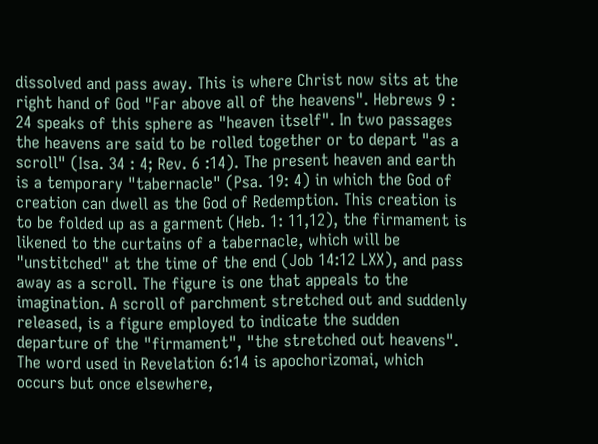dissolved and pass away. This is where Christ now sits at the right hand of God "Far above all of the heavens". Hebrews 9 : 24 speaks of this sphere as "heaven itself". In two passages the heavens are said to be rolled together or to depart "as a scroll" (Isa. 34 : 4; Rev. 6 :14). The present heaven and earth is a temporary "tabernacle" (Psa. 19: 4) in which the God of creation can dwell as the God of Redemption. This creation is to be folded up as a garment (Heb. 1: 11,12), the firmament is likened to the curtains of a tabernacle, which will be "unstitched" at the time of the end (Job 14:12 LXX), and pass away as a scroll. The figure is one that appeals to the imagination. A scroll of parchment stretched out and suddenly released, is a figure employed to indicate the sudden departure of the "firmament", "the stretched out heavens". The word used in Revelation 6:14 is apochorizomai, which occurs but once elsewhere,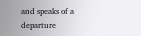and speaks of a departure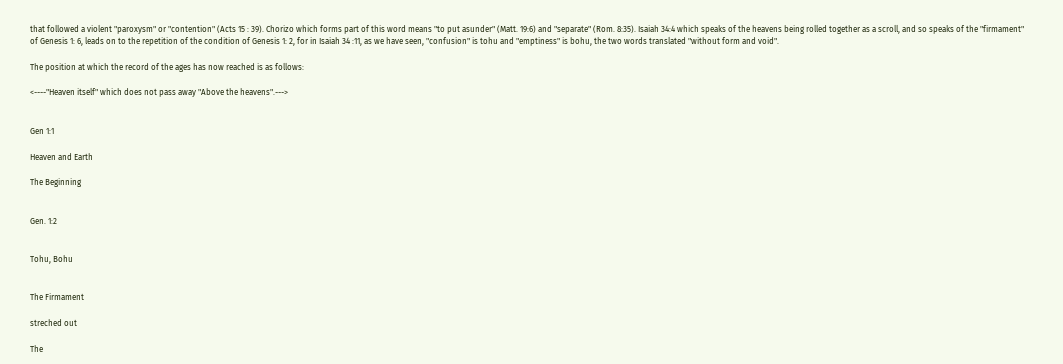that followed a violent "paroxysm" or "contention" (Acts 15 : 39). Chorizo which forms part of this word means "to put asunder" (Matt. 19:6) and "separate" (Rom. 8:35). Isaiah 34:4 which speaks of the heavens being rolled together as a scroll, and so speaks of the "firmament" of Genesis 1: 6, leads on to the repetition of the condition of Genesis 1: 2, for in Isaiah 34 :11, as we have seen, "confusion" is tohu and "emptiness" is bohu, the two words translated "without form and void".

The position at which the record of the ages has now reached is as follows:

<----"Heaven itself" which does not pass away "Above the heavens".--->


Gen 1:1

Heaven and Earth

The Beginning


Gen. 1:2


Tohu, Bohu


The Firmament

streched out

The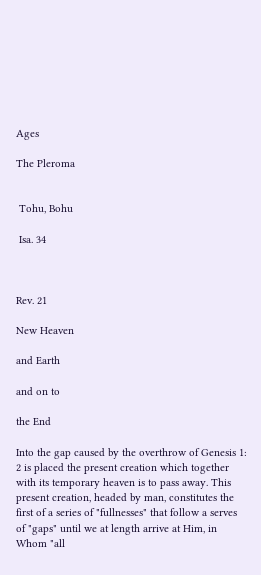Ages

The Pleroma


 Tohu, Bohu

 Isa. 34



Rev. 21

New Heaven

and Earth

and on to

the End

Into the gap caused by the overthrow of Genesis 1: 2 is placed the present creation which together with its temporary heaven is to pass away. This present creation, headed by man, constitutes the first of a series of "fullnesses" that follow a serves of "gaps" until we at length arrive at Him, in Whom "all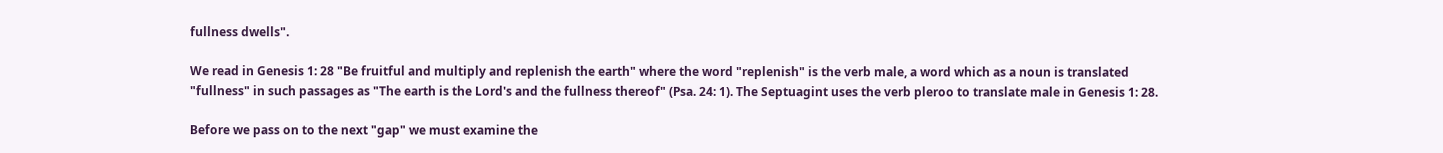fullness dwells".

We read in Genesis 1: 28 "Be fruitful and multiply and replenish the earth" where the word "replenish" is the verb male, a word which as a noun is translated "fullness" in such passages as "The earth is the Lord's and the fullness thereof" (Psa. 24: 1). The Septuagint uses the verb pleroo to translate male in Genesis 1: 28.

Before we pass on to the next "gap" we must examine the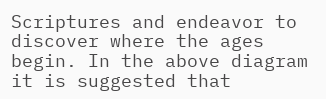Scriptures and endeavor to discover where the ages begin. In the above diagram it is suggested that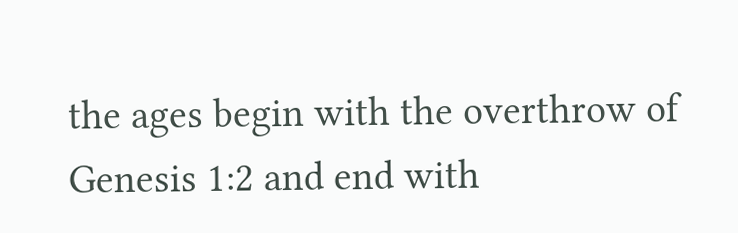the ages begin with the overthrow of Genesis 1:2 and end with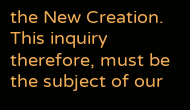the New Creation. This inquiry therefore, must be the subject of our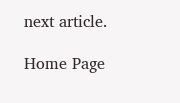next article.

Home Page